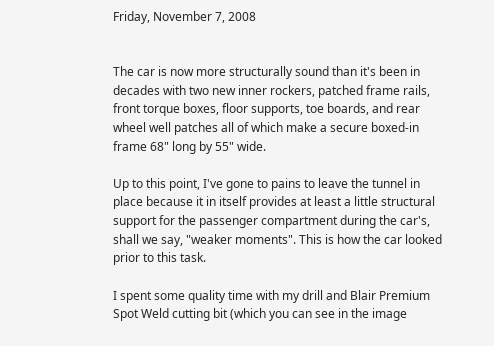Friday, November 7, 2008


The car is now more structurally sound than it's been in decades with two new inner rockers, patched frame rails, front torque boxes, floor supports, toe boards, and rear wheel well patches all of which make a secure boxed-in frame 68" long by 55" wide.

Up to this point, I've gone to pains to leave the tunnel in place because it in itself provides at least a little structural support for the passenger compartment during the car's, shall we say, "weaker moments". This is how the car looked prior to this task.

I spent some quality time with my drill and Blair Premium Spot Weld cutting bit (which you can see in the image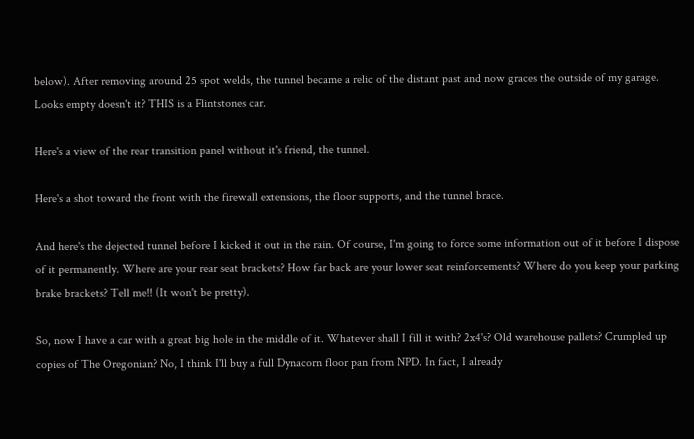below). After removing around 25 spot welds, the tunnel became a relic of the distant past and now graces the outside of my garage. Looks empty doesn't it? THIS is a Flintstones car.

Here's a view of the rear transition panel without it's friend, the tunnel.

Here's a shot toward the front with the firewall extensions, the floor supports, and the tunnel brace.

And here's the dejected tunnel before I kicked it out in the rain. Of course, I'm going to force some information out of it before I dispose of it permanently. Where are your rear seat brackets? How far back are your lower seat reinforcements? Where do you keep your parking brake brackets? Tell me!! (It won't be pretty).

So, now I have a car with a great big hole in the middle of it. Whatever shall I fill it with? 2x4's? Old warehouse pallets? Crumpled up copies of The Oregonian? No, I think I'll buy a full Dynacorn floor pan from NPD. In fact, I already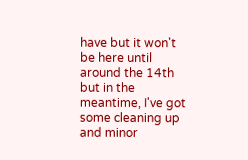have but it won't be here until around the 14th but in the meantime, I've got some cleaning up and minor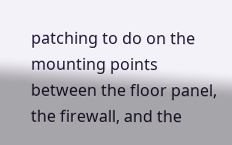patching to do on the mounting points between the floor panel, the firewall, and the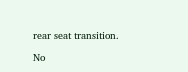rear seat transition.

No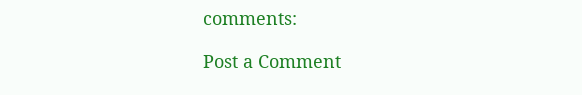comments:

Post a Comment